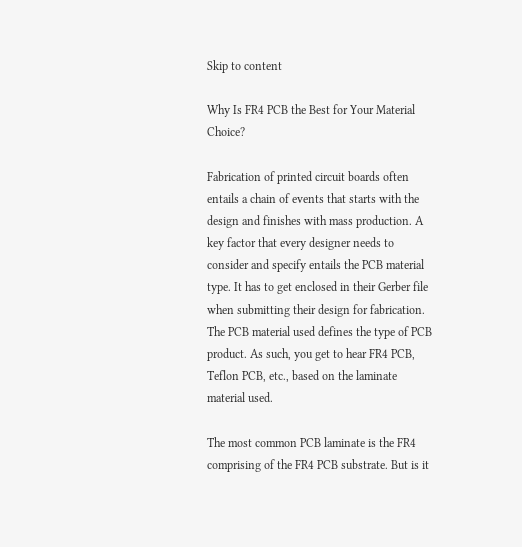Skip to content

Why Is FR4 PCB the Best for Your Material Choice?

Fabrication of printed circuit boards often entails a chain of events that starts with the design and finishes with mass production. A key factor that every designer needs to consider and specify entails the PCB material type. It has to get enclosed in their Gerber file when submitting their design for fabrication. The PCB material used defines the type of PCB product. As such, you get to hear FR4 PCB, Teflon PCB, etc., based on the laminate material used.

The most common PCB laminate is the FR4 comprising of the FR4 PCB substrate. But is it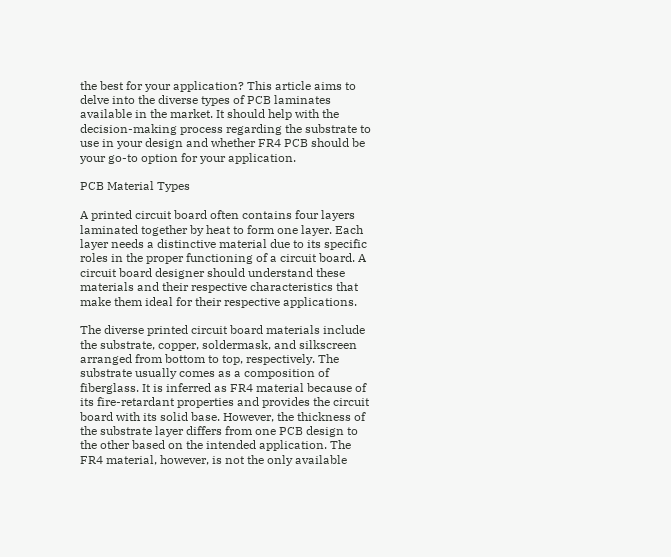the best for your application? This article aims to delve into the diverse types of PCB laminates available in the market. It should help with the decision-making process regarding the substrate to use in your design and whether FR4 PCB should be your go-to option for your application.

PCB Material Types

A printed circuit board often contains four layers laminated together by heat to form one layer. Each layer needs a distinctive material due to its specific roles in the proper functioning of a circuit board. A circuit board designer should understand these materials and their respective characteristics that make them ideal for their respective applications.

The diverse printed circuit board materials include the substrate, copper, soldermask, and silkscreen arranged from bottom to top, respectively. The substrate usually comes as a composition of fiberglass. It is inferred as FR4 material because of its fire-retardant properties and provides the circuit board with its solid base. However, the thickness of the substrate layer differs from one PCB design to the other based on the intended application. The FR4 material, however, is not the only available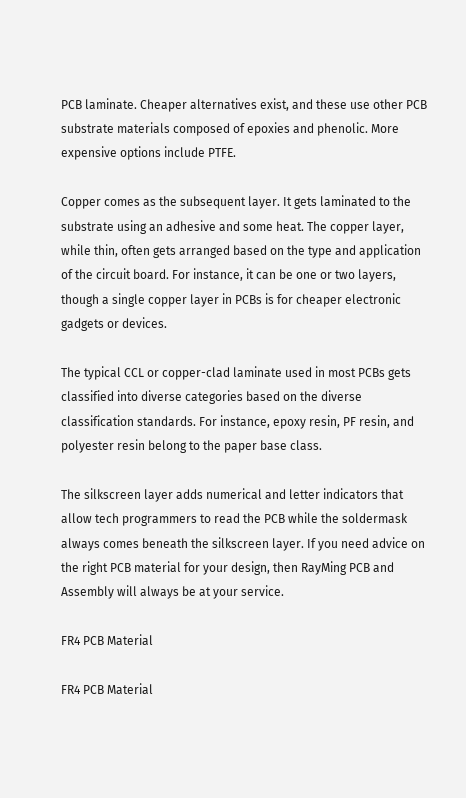PCB laminate. Cheaper alternatives exist, and these use other PCB substrate materials composed of epoxies and phenolic. More expensive options include PTFE.

Copper comes as the subsequent layer. It gets laminated to the substrate using an adhesive and some heat. The copper layer, while thin, often gets arranged based on the type and application of the circuit board. For instance, it can be one or two layers, though a single copper layer in PCBs is for cheaper electronic gadgets or devices.

The typical CCL or copper-clad laminate used in most PCBs gets classified into diverse categories based on the diverse classification standards. For instance, epoxy resin, PF resin, and polyester resin belong to the paper base class.

The silkscreen layer adds numerical and letter indicators that allow tech programmers to read the PCB while the soldermask always comes beneath the silkscreen layer. If you need advice on the right PCB material for your design, then RayMing PCB and Assembly will always be at your service.

FR4 PCB Material

FR4 PCB Material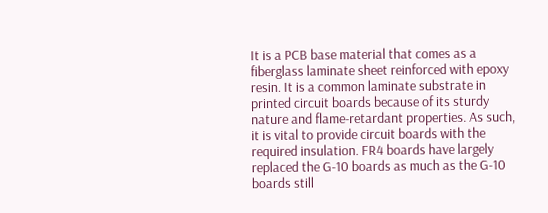It is a PCB base material that comes as a fiberglass laminate sheet reinforced with epoxy resin. It is a common laminate substrate in printed circuit boards because of its sturdy nature and flame-retardant properties. As such, it is vital to provide circuit boards with the required insulation. FR4 boards have largely replaced the G-10 boards as much as the G-10 boards still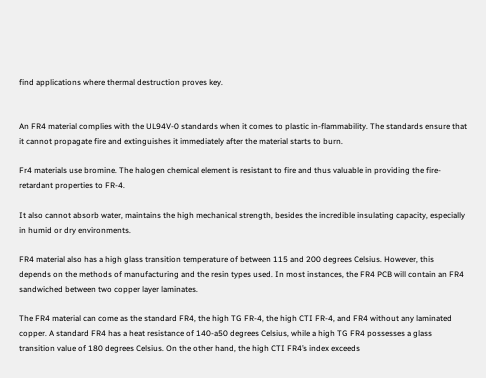find applications where thermal destruction proves key.


An FR4 material complies with the UL94V-0 standards when it comes to plastic in-flammability. The standards ensure that it cannot propagate fire and extinguishes it immediately after the material starts to burn.

Fr4 materials use bromine. The halogen chemical element is resistant to fire and thus valuable in providing the fire-retardant properties to FR-4.

It also cannot absorb water, maintains the high mechanical strength, besides the incredible insulating capacity, especially in humid or dry environments.

FR4 material also has a high glass transition temperature of between 115 and 200 degrees Celsius. However, this depends on the methods of manufacturing and the resin types used. In most instances, the FR4 PCB will contain an FR4 sandwiched between two copper layer laminates.

The FR4 material can come as the standard FR4, the high TG FR-4, the high CTI FR-4, and FR4 without any laminated copper. A standard FR4 has a heat resistance of 140-a50 degrees Celsius, while a high TG FR4 possesses a glass transition value of 180 degrees Celsius. On the other hand, the high CTI FR4’s index exceeds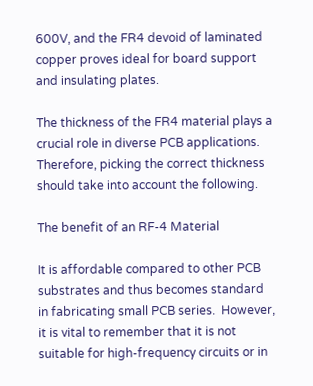600V, and the FR4 devoid of laminated copper proves ideal for board support and insulating plates.

The thickness of the FR4 material plays a crucial role in diverse PCB applications. Therefore, picking the correct thickness should take into account the following.

The benefit of an RF-4 Material

It is affordable compared to other PCB substrates and thus becomes standard in fabricating small PCB series.  However, it is vital to remember that it is not suitable for high-frequency circuits or in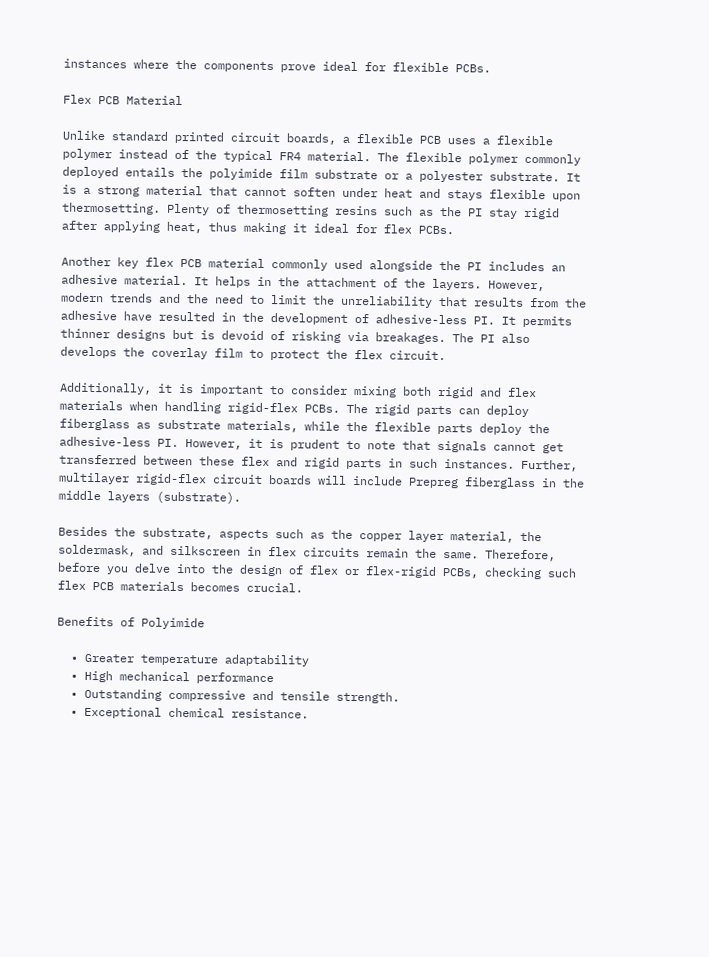instances where the components prove ideal for flexible PCBs.

Flex PCB Material

Unlike standard printed circuit boards, a flexible PCB uses a flexible polymer instead of the typical FR4 material. The flexible polymer commonly deployed entails the polyimide film substrate or a polyester substrate. It is a strong material that cannot soften under heat and stays flexible upon thermosetting. Plenty of thermosetting resins such as the PI stay rigid after applying heat, thus making it ideal for flex PCBs.

Another key flex PCB material commonly used alongside the PI includes an adhesive material. It helps in the attachment of the layers. However, modern trends and the need to limit the unreliability that results from the adhesive have resulted in the development of adhesive-less PI. It permits thinner designs but is devoid of risking via breakages. The PI also develops the coverlay film to protect the flex circuit.

Additionally, it is important to consider mixing both rigid and flex materials when handling rigid-flex PCBs. The rigid parts can deploy fiberglass as substrate materials, while the flexible parts deploy the adhesive-less PI. However, it is prudent to note that signals cannot get transferred between these flex and rigid parts in such instances. Further, multilayer rigid-flex circuit boards will include Prepreg fiberglass in the middle layers (substrate).

Besides the substrate, aspects such as the copper layer material, the soldermask, and silkscreen in flex circuits remain the same. Therefore, before you delve into the design of flex or flex-rigid PCBs, checking such flex PCB materials becomes crucial.

Benefits of Polyimide

  • Greater temperature adaptability
  • High mechanical performance
  • Outstanding compressive and tensile strength.
  • Exceptional chemical resistance.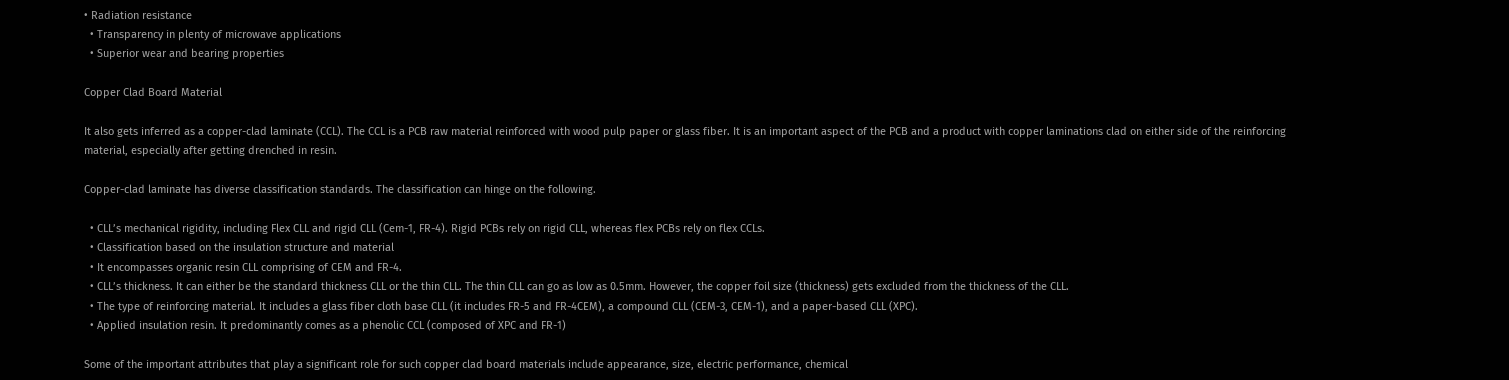• Radiation resistance
  • Transparency in plenty of microwave applications
  • Superior wear and bearing properties

Copper Clad Board Material

It also gets inferred as a copper-clad laminate (CCL). The CCL is a PCB raw material reinforced with wood pulp paper or glass fiber. It is an important aspect of the PCB and a product with copper laminations clad on either side of the reinforcing material, especially after getting drenched in resin.

Copper-clad laminate has diverse classification standards. The classification can hinge on the following.

  • CLL’s mechanical rigidity, including Flex CLL and rigid CLL (Cem-1, FR-4). Rigid PCBs rely on rigid CLL, whereas flex PCBs rely on flex CCLs.
  • Classification based on the insulation structure and material
  • It encompasses organic resin CLL comprising of CEM and FR-4.
  • CLL’s thickness. It can either be the standard thickness CLL or the thin CLL. The thin CLL can go as low as 0.5mm. However, the copper foil size (thickness) gets excluded from the thickness of the CLL.
  • The type of reinforcing material. It includes a glass fiber cloth base CLL (it includes FR-5 and FR-4CEM), a compound CLL (CEM-3, CEM-1), and a paper-based CLL (XPC).
  • Applied insulation resin. It predominantly comes as a phenolic CCL (composed of XPC and FR-1)

Some of the important attributes that play a significant role for such copper clad board materials include appearance, size, electric performance, chemical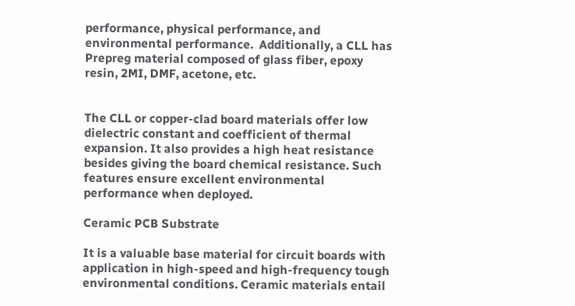performance, physical performance, and environmental performance.  Additionally, a CLL has Prepreg material composed of glass fiber, epoxy resin, 2MI, DMF, acetone, etc.


The CLL or copper-clad board materials offer low dielectric constant and coefficient of thermal expansion. It also provides a high heat resistance besides giving the board chemical resistance. Such features ensure excellent environmental performance when deployed.

Ceramic PCB Substrate

It is a valuable base material for circuit boards with application in high-speed and high-frequency tough environmental conditions. Ceramic materials entail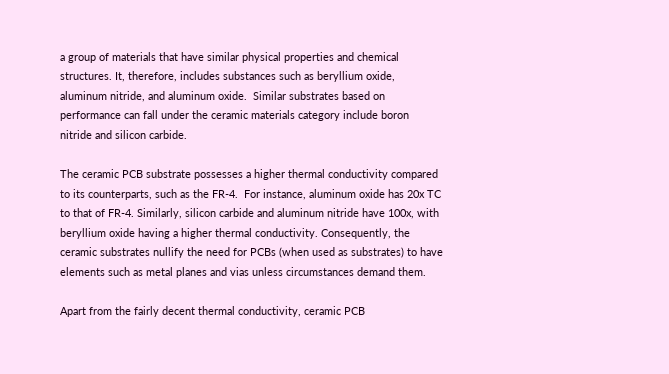a group of materials that have similar physical properties and chemical structures. It, therefore, includes substances such as beryllium oxide, aluminum nitride, and aluminum oxide.  Similar substrates based on performance can fall under the ceramic materials category include boron nitride and silicon carbide.

The ceramic PCB substrate possesses a higher thermal conductivity compared to its counterparts, such as the FR-4.  For instance, aluminum oxide has 20x TC to that of FR-4. Similarly, silicon carbide and aluminum nitride have 100x, with beryllium oxide having a higher thermal conductivity. Consequently, the ceramic substrates nullify the need for PCBs (when used as substrates) to have elements such as metal planes and vias unless circumstances demand them.

Apart from the fairly decent thermal conductivity, ceramic PCB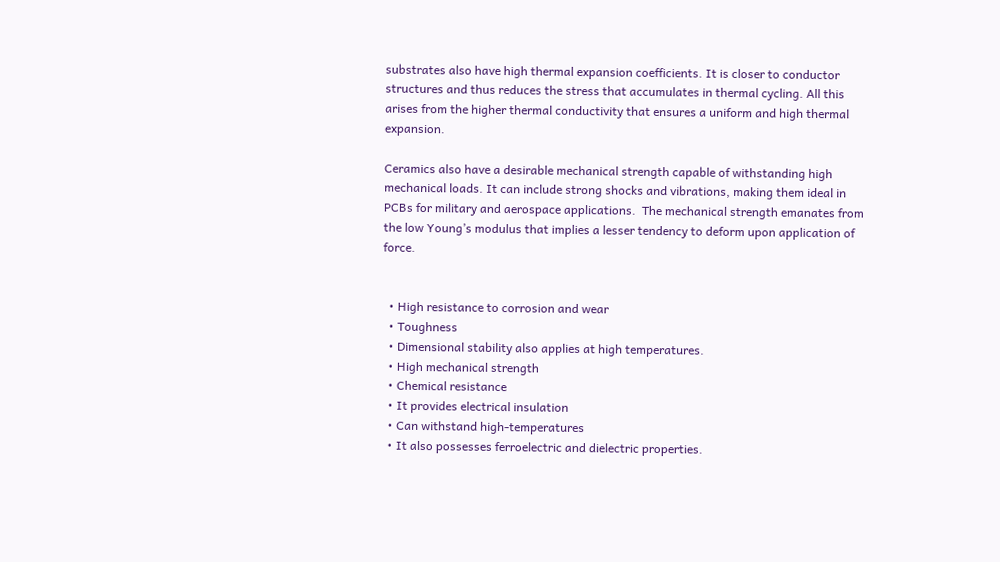substrates also have high thermal expansion coefficients. It is closer to conductor structures and thus reduces the stress that accumulates in thermal cycling. All this arises from the higher thermal conductivity that ensures a uniform and high thermal expansion.

Ceramics also have a desirable mechanical strength capable of withstanding high mechanical loads. It can include strong shocks and vibrations, making them ideal in PCBs for military and aerospace applications.  The mechanical strength emanates from the low Young’s modulus that implies a lesser tendency to deform upon application of force.


  • High resistance to corrosion and wear
  • Toughness
  • Dimensional stability also applies at high temperatures.
  • High mechanical strength
  • Chemical resistance
  • It provides electrical insulation
  • Can withstand high-temperatures
  • It also possesses ferroelectric and dielectric properties.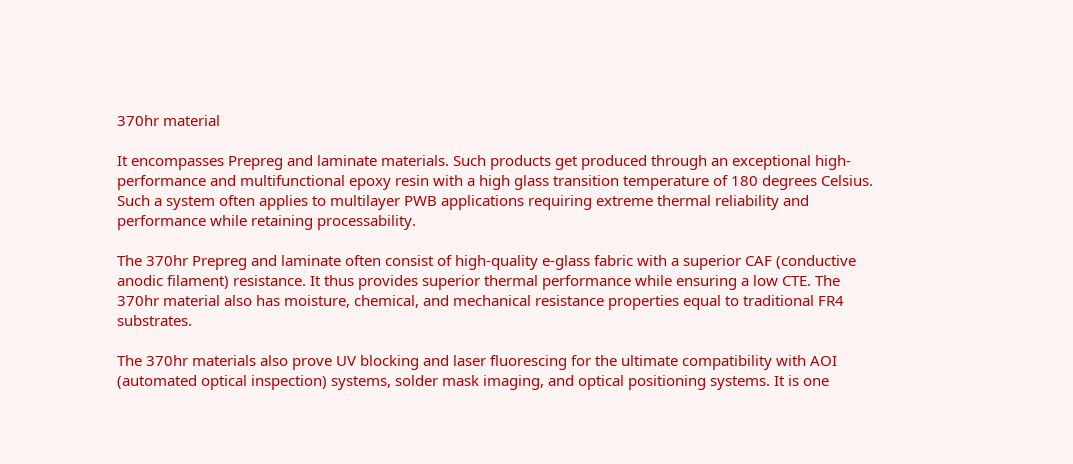370hr material

It encompasses Prepreg and laminate materials. Such products get produced through an exceptional high-performance and multifunctional epoxy resin with a high glass transition temperature of 180 degrees Celsius.  Such a system often applies to multilayer PWB applications requiring extreme thermal reliability and performance while retaining processability.

The 370hr Prepreg and laminate often consist of high-quality e-glass fabric with a superior CAF (conductive anodic filament) resistance. It thus provides superior thermal performance while ensuring a low CTE. The 370hr material also has moisture, chemical, and mechanical resistance properties equal to traditional FR4 substrates.

The 370hr materials also prove UV blocking and laser fluorescing for the ultimate compatibility with AOI (automated optical inspection) systems, solder mask imaging, and optical positioning systems. It is one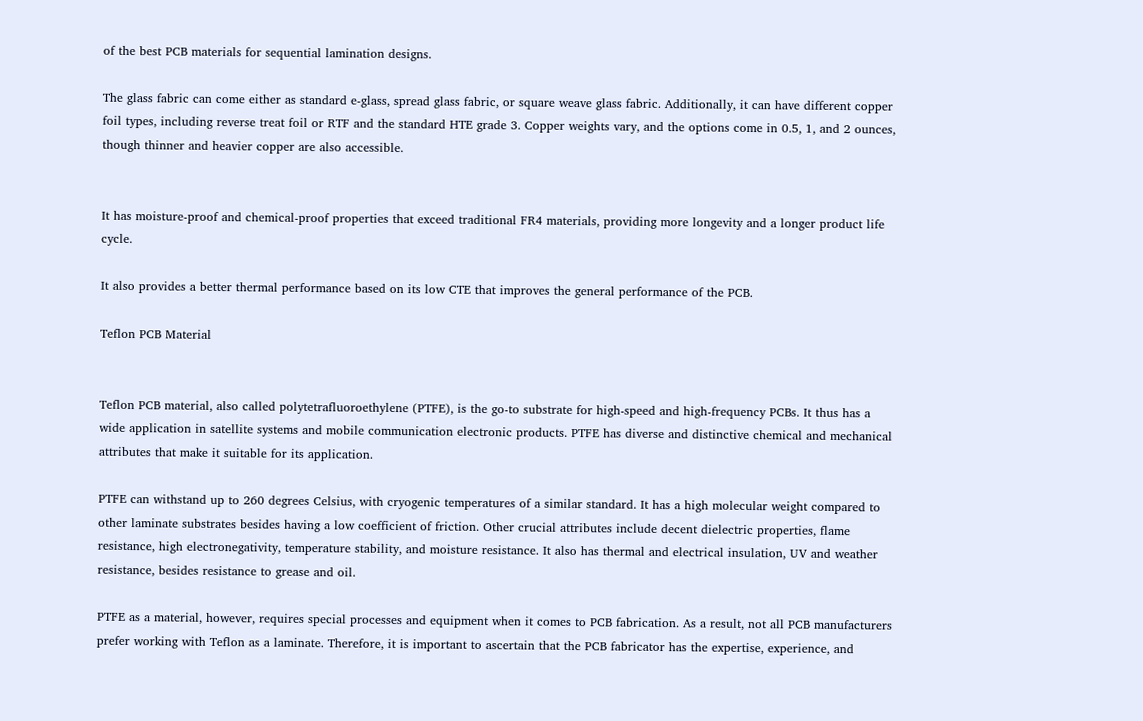of the best PCB materials for sequential lamination designs.

The glass fabric can come either as standard e-glass, spread glass fabric, or square weave glass fabric. Additionally, it can have different copper foil types, including reverse treat foil or RTF and the standard HTE grade 3. Copper weights vary, and the options come in 0.5, 1, and 2 ounces, though thinner and heavier copper are also accessible.


It has moisture-proof and chemical-proof properties that exceed traditional FR4 materials, providing more longevity and a longer product life cycle.

It also provides a better thermal performance based on its low CTE that improves the general performance of the PCB.

Teflon PCB Material


Teflon PCB material, also called polytetrafluoroethylene (PTFE), is the go-to substrate for high-speed and high-frequency PCBs. It thus has a wide application in satellite systems and mobile communication electronic products. PTFE has diverse and distinctive chemical and mechanical attributes that make it suitable for its application.

PTFE can withstand up to 260 degrees Celsius, with cryogenic temperatures of a similar standard. It has a high molecular weight compared to other laminate substrates besides having a low coefficient of friction. Other crucial attributes include decent dielectric properties, flame resistance, high electronegativity, temperature stability, and moisture resistance. It also has thermal and electrical insulation, UV and weather resistance, besides resistance to grease and oil.

PTFE as a material, however, requires special processes and equipment when it comes to PCB fabrication. As a result, not all PCB manufacturers prefer working with Teflon as a laminate. Therefore, it is important to ascertain that the PCB fabricator has the expertise, experience, and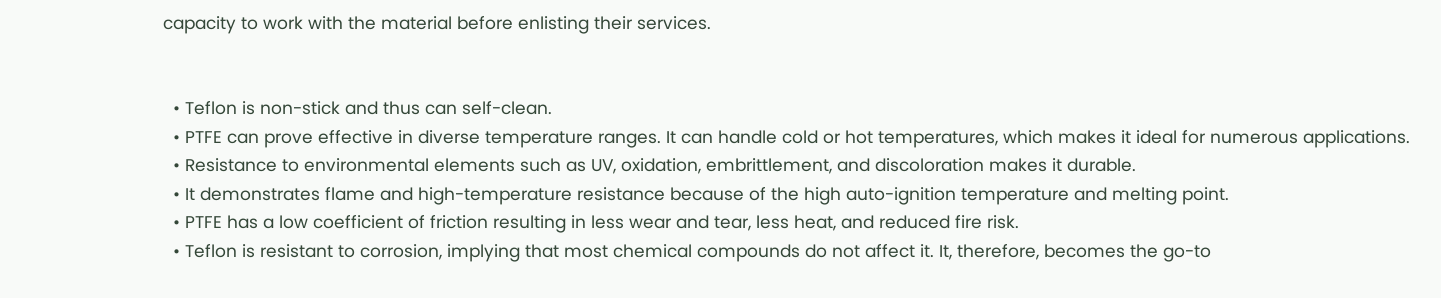capacity to work with the material before enlisting their services.


  • Teflon is non-stick and thus can self-clean.
  • PTFE can prove effective in diverse temperature ranges. It can handle cold or hot temperatures, which makes it ideal for numerous applications.
  • Resistance to environmental elements such as UV, oxidation, embrittlement, and discoloration makes it durable.
  • It demonstrates flame and high-temperature resistance because of the high auto-ignition temperature and melting point.
  • PTFE has a low coefficient of friction resulting in less wear and tear, less heat, and reduced fire risk.
  • Teflon is resistant to corrosion, implying that most chemical compounds do not affect it. It, therefore, becomes the go-to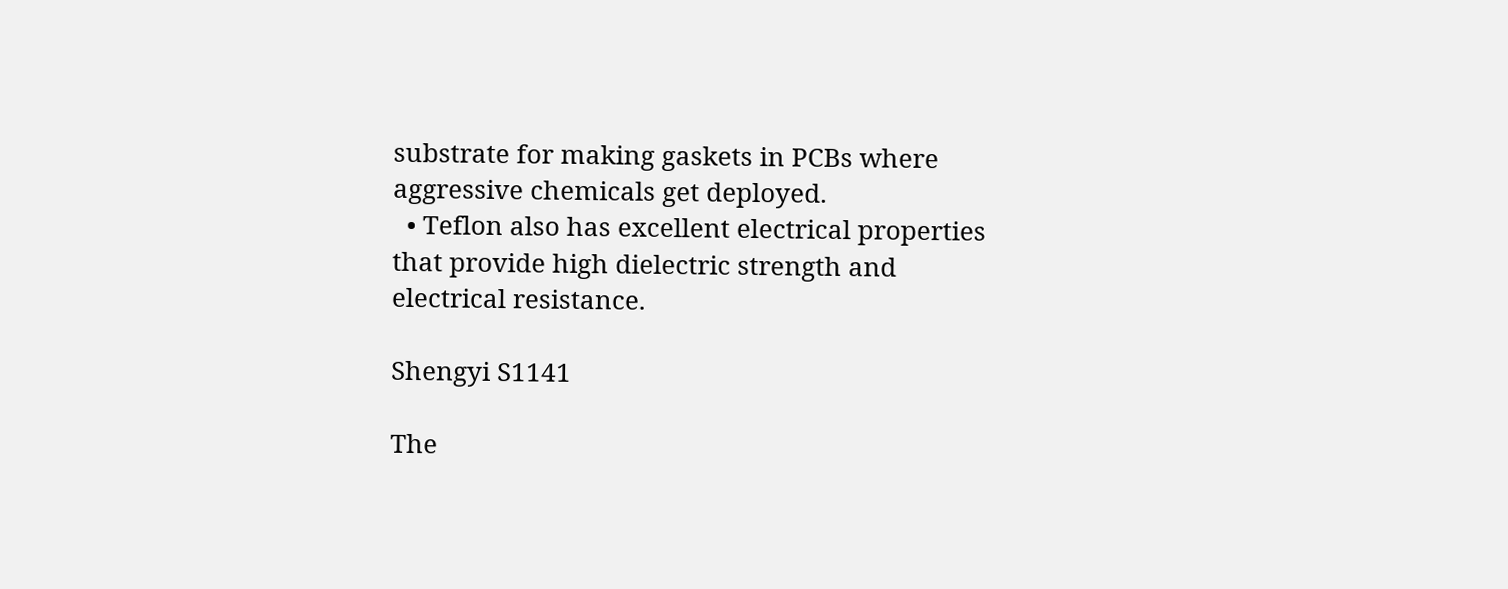substrate for making gaskets in PCBs where aggressive chemicals get deployed.
  • Teflon also has excellent electrical properties that provide high dielectric strength and electrical resistance.

Shengyi S1141

The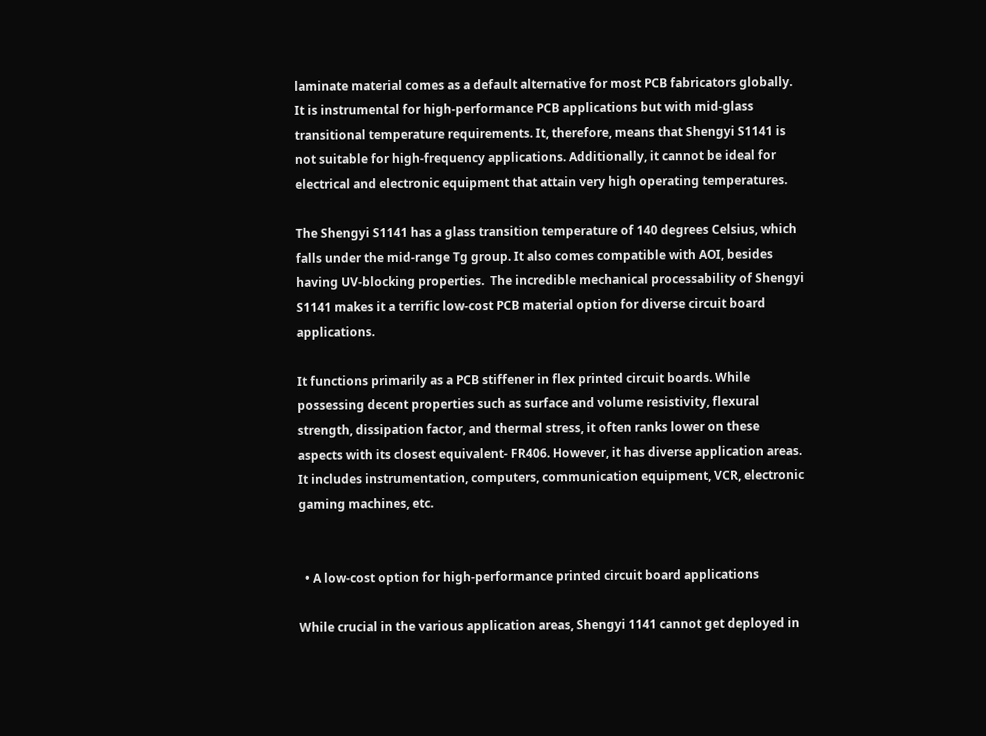laminate material comes as a default alternative for most PCB fabricators globally. It is instrumental for high-performance PCB applications but with mid-glass transitional temperature requirements. It, therefore, means that Shengyi S1141 is not suitable for high-frequency applications. Additionally, it cannot be ideal for electrical and electronic equipment that attain very high operating temperatures.

The Shengyi S1141 has a glass transition temperature of 140 degrees Celsius, which falls under the mid-range Tg group. It also comes compatible with AOI, besides having UV-blocking properties.  The incredible mechanical processability of Shengyi S1141 makes it a terrific low-cost PCB material option for diverse circuit board applications.

It functions primarily as a PCB stiffener in flex printed circuit boards. While possessing decent properties such as surface and volume resistivity, flexural strength, dissipation factor, and thermal stress, it often ranks lower on these aspects with its closest equivalent- FR406. However, it has diverse application areas. It includes instrumentation, computers, communication equipment, VCR, electronic gaming machines, etc.


  • A low-cost option for high-performance printed circuit board applications

While crucial in the various application areas, Shengyi 1141 cannot get deployed in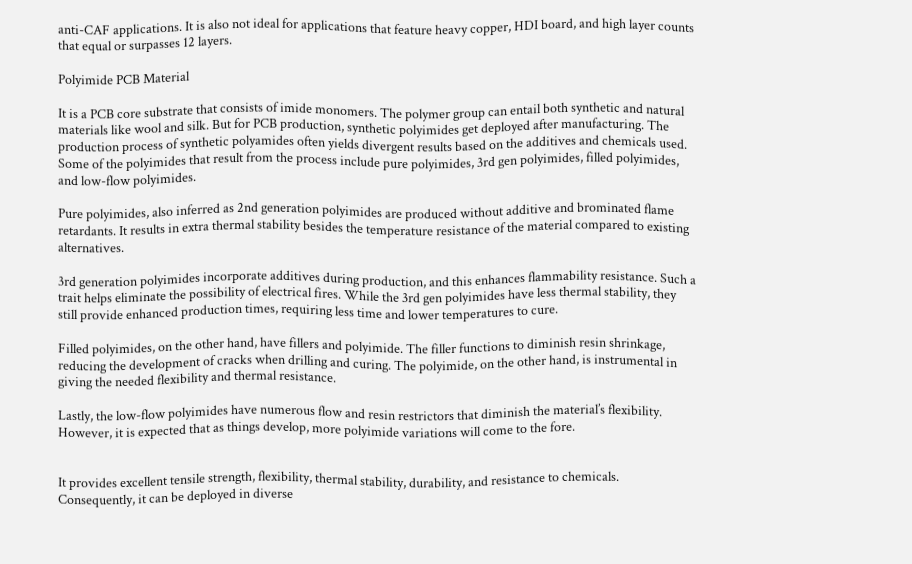anti-CAF applications. It is also not ideal for applications that feature heavy copper, HDI board, and high layer counts that equal or surpasses 12 layers.

Polyimide PCB Material

It is a PCB core substrate that consists of imide monomers. The polymer group can entail both synthetic and natural materials like wool and silk. But for PCB production, synthetic polyimides get deployed after manufacturing. The production process of synthetic polyamides often yields divergent results based on the additives and chemicals used. Some of the polyimides that result from the process include pure polyimides, 3rd gen polyimides, filled polyimides, and low-flow polyimides.

Pure polyimides, also inferred as 2nd generation polyimides are produced without additive and brominated flame retardants. It results in extra thermal stability besides the temperature resistance of the material compared to existing alternatives.

3rd generation polyimides incorporate additives during production, and this enhances flammability resistance. Such a trait helps eliminate the possibility of electrical fires. While the 3rd gen polyimides have less thermal stability, they still provide enhanced production times, requiring less time and lower temperatures to cure.

Filled polyimides, on the other hand, have fillers and polyimide. The filler functions to diminish resin shrinkage, reducing the development of cracks when drilling and curing. The polyimide, on the other hand, is instrumental in giving the needed flexibility and thermal resistance.

Lastly, the low-flow polyimides have numerous flow and resin restrictors that diminish the material’s flexibility. However, it is expected that as things develop, more polyimide variations will come to the fore.


It provides excellent tensile strength, flexibility, thermal stability, durability, and resistance to chemicals. Consequently, it can be deployed in diverse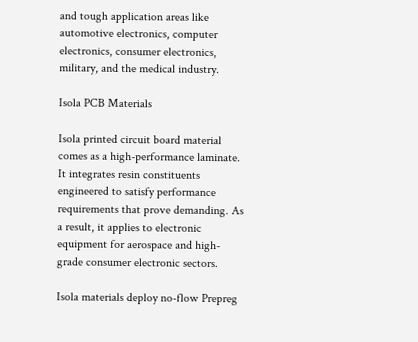and tough application areas like automotive electronics, computer electronics, consumer electronics, military, and the medical industry.

Isola PCB Materials

Isola printed circuit board material comes as a high-performance laminate. It integrates resin constituents engineered to satisfy performance requirements that prove demanding. As a result, it applies to electronic equipment for aerospace and high-grade consumer electronic sectors.

Isola materials deploy no-flow Prepreg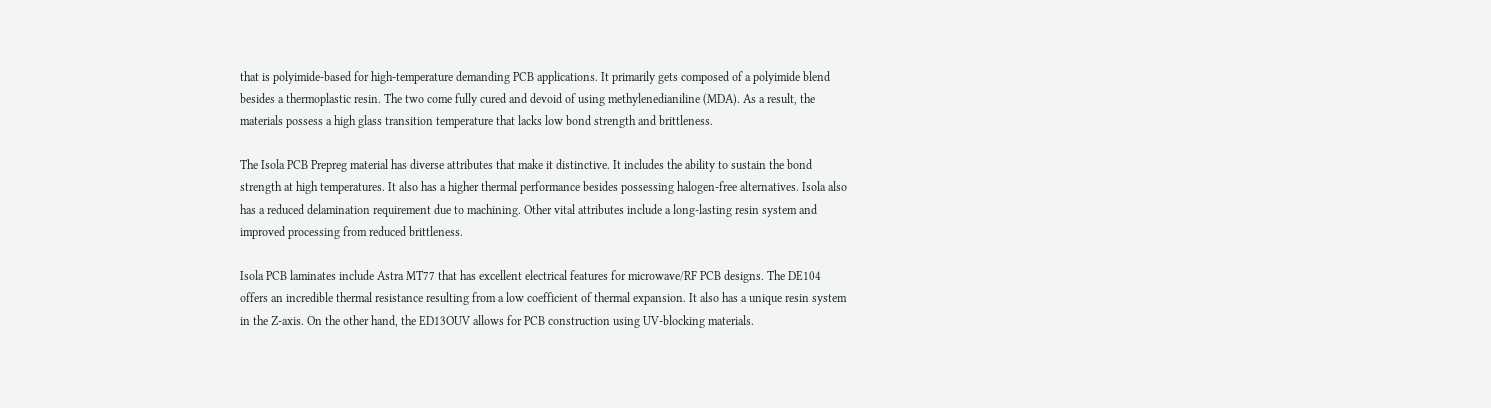that is polyimide-based for high-temperature demanding PCB applications. It primarily gets composed of a polyimide blend besides a thermoplastic resin. The two come fully cured and devoid of using methylenedianiline (MDA). As a result, the materials possess a high glass transition temperature that lacks low bond strength and brittleness.

The Isola PCB Prepreg material has diverse attributes that make it distinctive. It includes the ability to sustain the bond strength at high temperatures. It also has a higher thermal performance besides possessing halogen-free alternatives. Isola also has a reduced delamination requirement due to machining. Other vital attributes include a long-lasting resin system and improved processing from reduced brittleness.

Isola PCB laminates include Astra MT77 that has excellent electrical features for microwave/RF PCB designs. The DE104 offers an incredible thermal resistance resulting from a low coefficient of thermal expansion. It also has a unique resin system in the Z-axis. On the other hand, the ED13OUV allows for PCB construction using UV-blocking materials.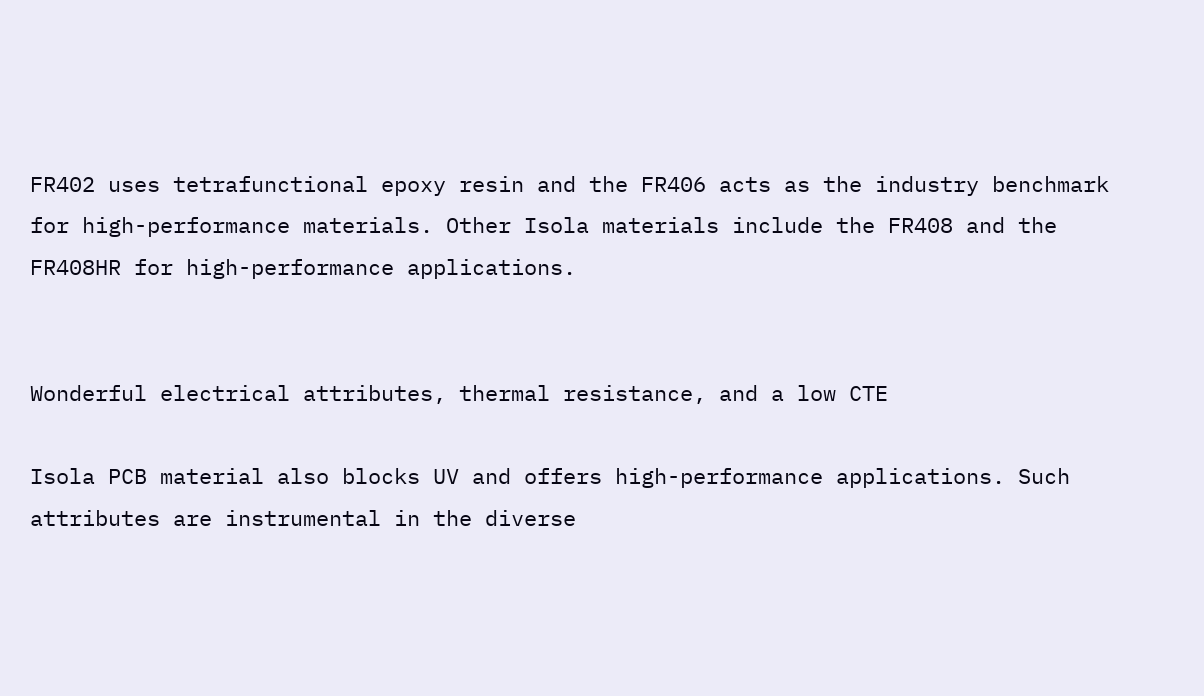FR402 uses tetrafunctional epoxy resin and the FR406 acts as the industry benchmark for high-performance materials. Other Isola materials include the FR408 and the FR408HR for high-performance applications.


Wonderful electrical attributes, thermal resistance, and a low CTE

Isola PCB material also blocks UV and offers high-performance applications. Such attributes are instrumental in the diverse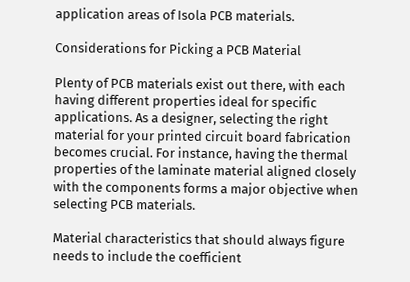application areas of Isola PCB materials.

Considerations for Picking a PCB Material

Plenty of PCB materials exist out there, with each having different properties ideal for specific applications. As a designer, selecting the right material for your printed circuit board fabrication becomes crucial. For instance, having the thermal properties of the laminate material aligned closely with the components forms a major objective when selecting PCB materials.

Material characteristics that should always figure needs to include the coefficient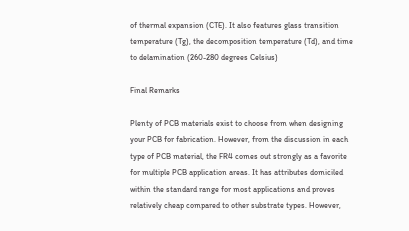of thermal expansion (CTE). It also features glass transition temperature (Tg), the decomposition temperature (Td), and time to delamination (260-280 degrees Celsius)

Final Remarks

Plenty of PCB materials exist to choose from when designing your PCB for fabrication. However, from the discussion in each type of PCB material, the FR4 comes out strongly as a favorite for multiple PCB application areas. It has attributes domiciled within the standard range for most applications and proves relatively cheap compared to other substrate types. However,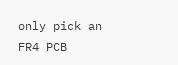only pick an FR4 PCB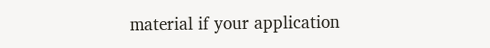material if your application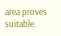area proves suitable.